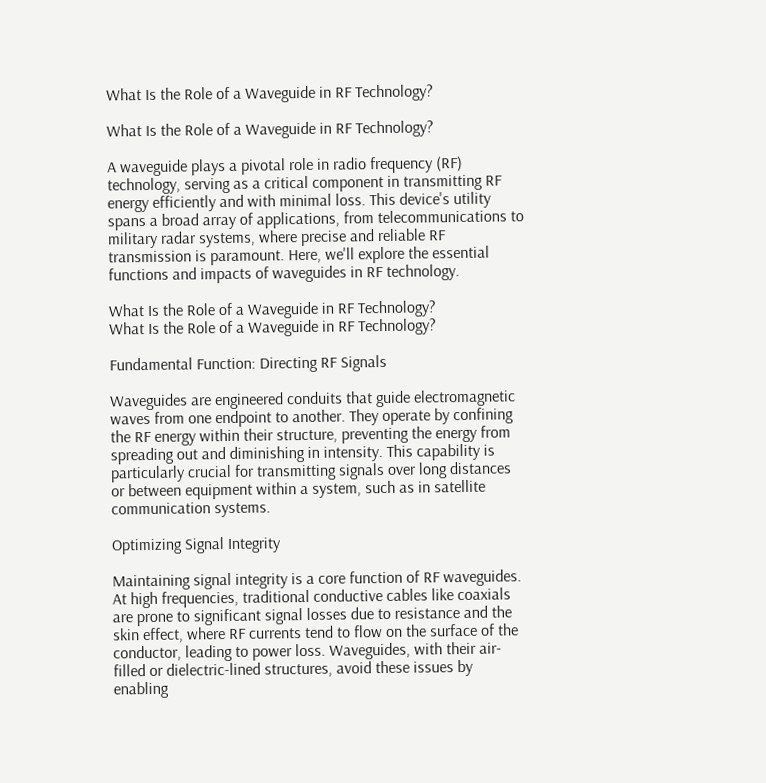What Is the Role of a Waveguide in RF Technology?

What Is the Role of a Waveguide in RF Technology?

A waveguide plays a pivotal role in radio frequency (RF) technology, serving as a critical component in transmitting RF energy efficiently and with minimal loss. This device's utility spans a broad array of applications, from telecommunications to military radar systems, where precise and reliable RF transmission is paramount. Here, we'll explore the essential functions and impacts of waveguides in RF technology.

What Is the Role of a Waveguide in RF Technology?
What Is the Role of a Waveguide in RF Technology?

Fundamental Function: Directing RF Signals

Waveguides are engineered conduits that guide electromagnetic waves from one endpoint to another. They operate by confining the RF energy within their structure, preventing the energy from spreading out and diminishing in intensity. This capability is particularly crucial for transmitting signals over long distances or between equipment within a system, such as in satellite communication systems.

Optimizing Signal Integrity

Maintaining signal integrity is a core function of RF waveguides. At high frequencies, traditional conductive cables like coaxials are prone to significant signal losses due to resistance and the skin effect, where RF currents tend to flow on the surface of the conductor, leading to power loss. Waveguides, with their air-filled or dielectric-lined structures, avoid these issues by enabling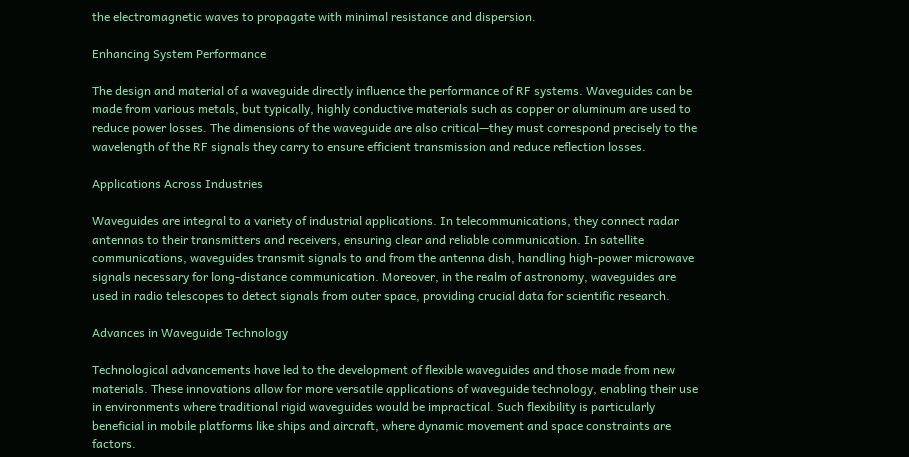the electromagnetic waves to propagate with minimal resistance and dispersion.

Enhancing System Performance

The design and material of a waveguide directly influence the performance of RF systems. Waveguides can be made from various metals, but typically, highly conductive materials such as copper or aluminum are used to reduce power losses. The dimensions of the waveguide are also critical—they must correspond precisely to the wavelength of the RF signals they carry to ensure efficient transmission and reduce reflection losses.

Applications Across Industries

Waveguides are integral to a variety of industrial applications. In telecommunications, they connect radar antennas to their transmitters and receivers, ensuring clear and reliable communication. In satellite communications, waveguides transmit signals to and from the antenna dish, handling high-power microwave signals necessary for long-distance communication. Moreover, in the realm of astronomy, waveguides are used in radio telescopes to detect signals from outer space, providing crucial data for scientific research.

Advances in Waveguide Technology

Technological advancements have led to the development of flexible waveguides and those made from new materials. These innovations allow for more versatile applications of waveguide technology, enabling their use in environments where traditional rigid waveguides would be impractical. Such flexibility is particularly beneficial in mobile platforms like ships and aircraft, where dynamic movement and space constraints are factors.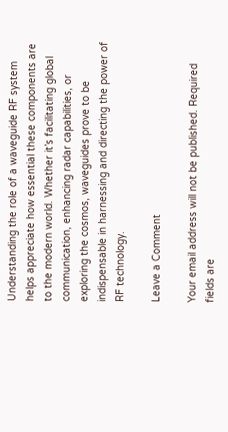Understanding the role of a waveguide RF system helps appreciate how essential these components are to the modern world. Whether it’s facilitating global communication, enhancing radar capabilities, or exploring the cosmos, waveguides prove to be indispensable in harnessing and directing the power of RF technology.

Leave a Comment

Your email address will not be published. Required fields are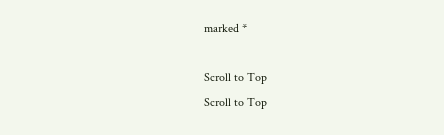marked *

Scroll to Top
Scroll to Top